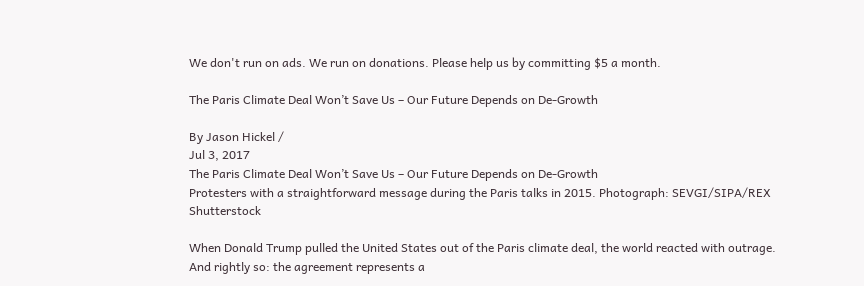We don't run on ads. We run on donations. Please help us by committing $5 a month.

The Paris Climate Deal Won’t Save Us – Our Future Depends on De-Growth

By Jason Hickel /
Jul 3, 2017
The Paris Climate Deal Won’t Save Us – Our Future Depends on De-Growth
Protesters with a straightforward message during the Paris talks in 2015. Photograph: SEVGI/SIPA/REX Shutterstock

When Donald Trump pulled the United States out of the Paris climate deal, the world reacted with outrage. And rightly so: the agreement represents a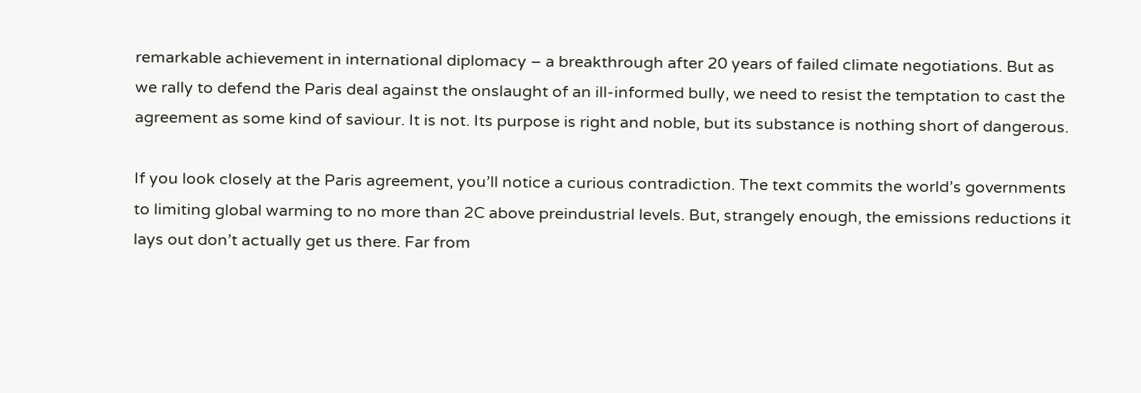remarkable achievement in international diplomacy – a breakthrough after 20 years of failed climate negotiations. But as we rally to defend the Paris deal against the onslaught of an ill-informed bully, we need to resist the temptation to cast the agreement as some kind of saviour. It is not. Its purpose is right and noble, but its substance is nothing short of dangerous.

If you look closely at the Paris agreement, you’ll notice a curious contradiction. The text commits the world’s governments to limiting global warming to no more than 2C above preindustrial levels. But, strangely enough, the emissions reductions it lays out don’t actually get us there. Far from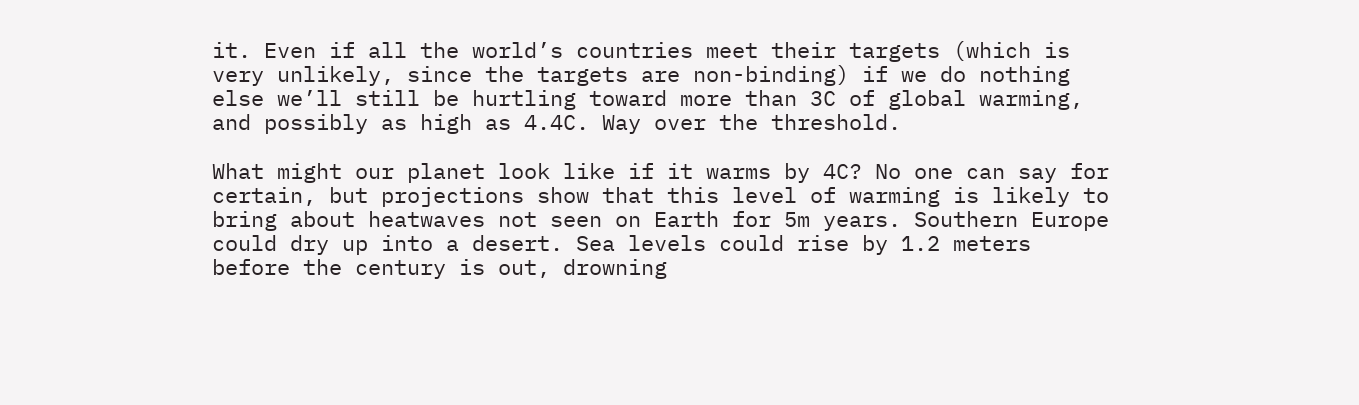it. Even if all the world’s countries meet their targets (which is very unlikely, since the targets are non-binding) if we do nothing else we’ll still be hurtling toward more than 3C of global warming, and possibly as high as 4.4C. Way over the threshold.

What might our planet look like if it warms by 4C? No one can say for certain, but projections show that this level of warming is likely to bring about heatwaves not seen on Earth for 5m years. Southern Europe could dry up into a desert. Sea levels could rise by 1.2 meters before the century is out, drowning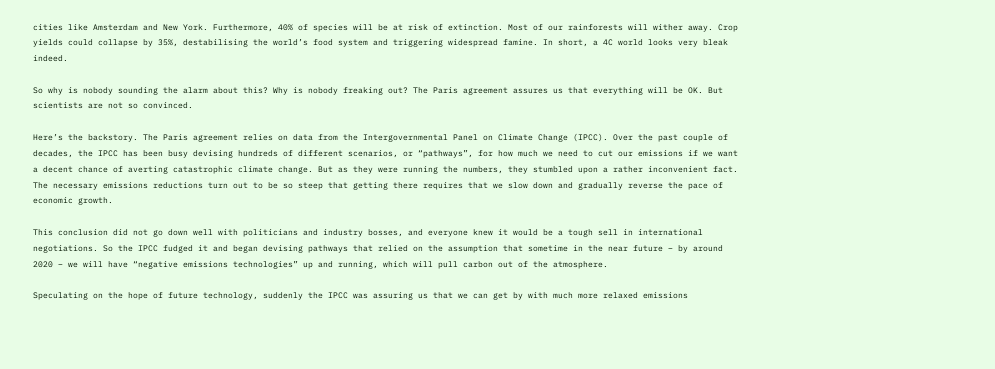cities like Amsterdam and New York. Furthermore, 40% of species will be at risk of extinction. Most of our rainforests will wither away. Crop yields could collapse by 35%, destabilising the world’s food system and triggering widespread famine. In short, a 4C world looks very bleak indeed.

So why is nobody sounding the alarm about this? Why is nobody freaking out? The Paris agreement assures us that everything will be OK. But scientists are not so convinced.

Here’s the backstory. The Paris agreement relies on data from the Intergovernmental Panel on Climate Change (IPCC). Over the past couple of decades, the IPCC has been busy devising hundreds of different scenarios, or “pathways”, for how much we need to cut our emissions if we want a decent chance of averting catastrophic climate change. But as they were running the numbers, they stumbled upon a rather inconvenient fact. The necessary emissions reductions turn out to be so steep that getting there requires that we slow down and gradually reverse the pace of economic growth.

This conclusion did not go down well with politicians and industry bosses, and everyone knew it would be a tough sell in international negotiations. So the IPCC fudged it and began devising pathways that relied on the assumption that sometime in the near future – by around 2020 – we will have “negative emissions technologies” up and running, which will pull carbon out of the atmosphere.

Speculating on the hope of future technology, suddenly the IPCC was assuring us that we can get by with much more relaxed emissions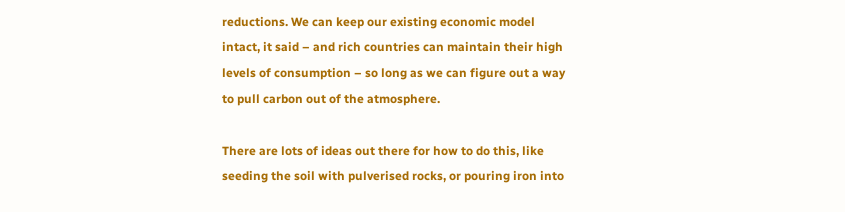reductions. We can keep our existing economic model intact, it said – and rich countries can maintain their high levels of consumption – so long as we can figure out a way to pull carbon out of the atmosphere.

There are lots of ideas out there for how to do this, like seeding the soil with pulverised rocks, or pouring iron into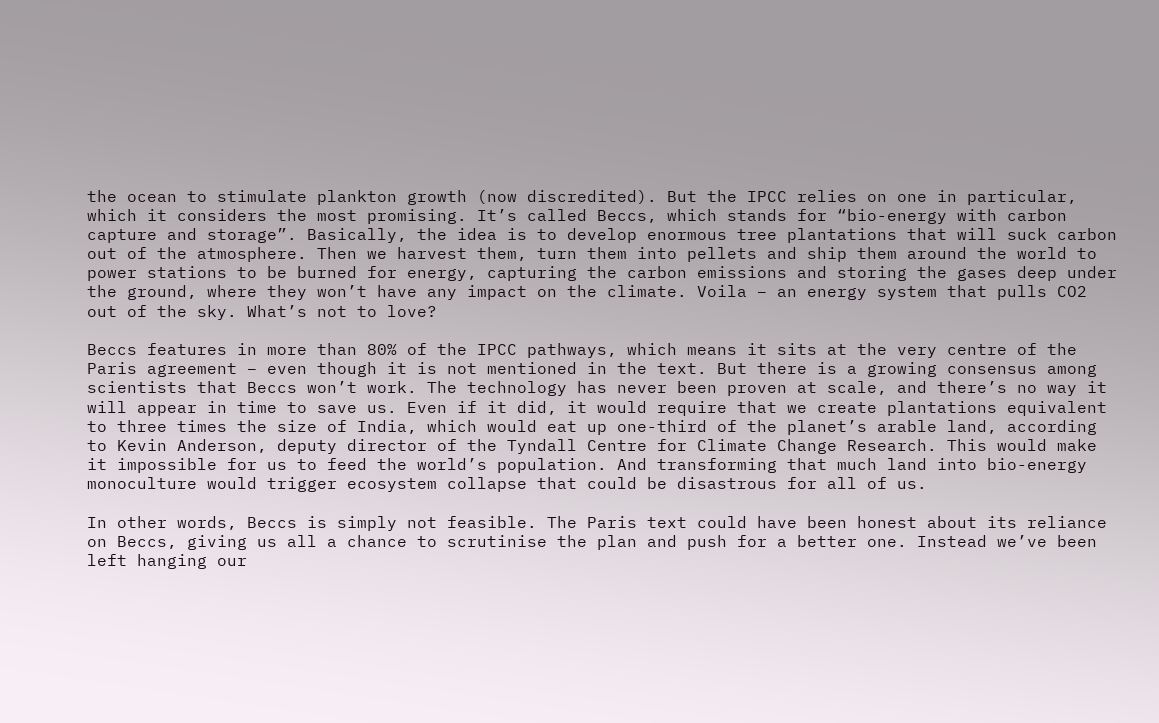the ocean to stimulate plankton growth (now discredited). But the IPCC relies on one in particular, which it considers the most promising. It’s called Beccs, which stands for “bio-energy with carbon capture and storage”. Basically, the idea is to develop enormous tree plantations that will suck carbon out of the atmosphere. Then we harvest them, turn them into pellets and ship them around the world to power stations to be burned for energy, capturing the carbon emissions and storing the gases deep under the ground, where they won’t have any impact on the climate. Voila – an energy system that pulls CO2 out of the sky. What’s not to love?

Beccs features in more than 80% of the IPCC pathways, which means it sits at the very centre of the Paris agreement – even though it is not mentioned in the text. But there is a growing consensus among scientists that Beccs won’t work. The technology has never been proven at scale, and there’s no way it will appear in time to save us. Even if it did, it would require that we create plantations equivalent to three times the size of India, which would eat up one-third of the planet’s arable land, according to Kevin Anderson, deputy director of the Tyndall Centre for Climate Change Research. This would make it impossible for us to feed the world’s population. And transforming that much land into bio-energy monoculture would trigger ecosystem collapse that could be disastrous for all of us.

In other words, Beccs is simply not feasible. The Paris text could have been honest about its reliance on Beccs, giving us all a chance to scrutinise the plan and push for a better one. Instead we’ve been left hanging our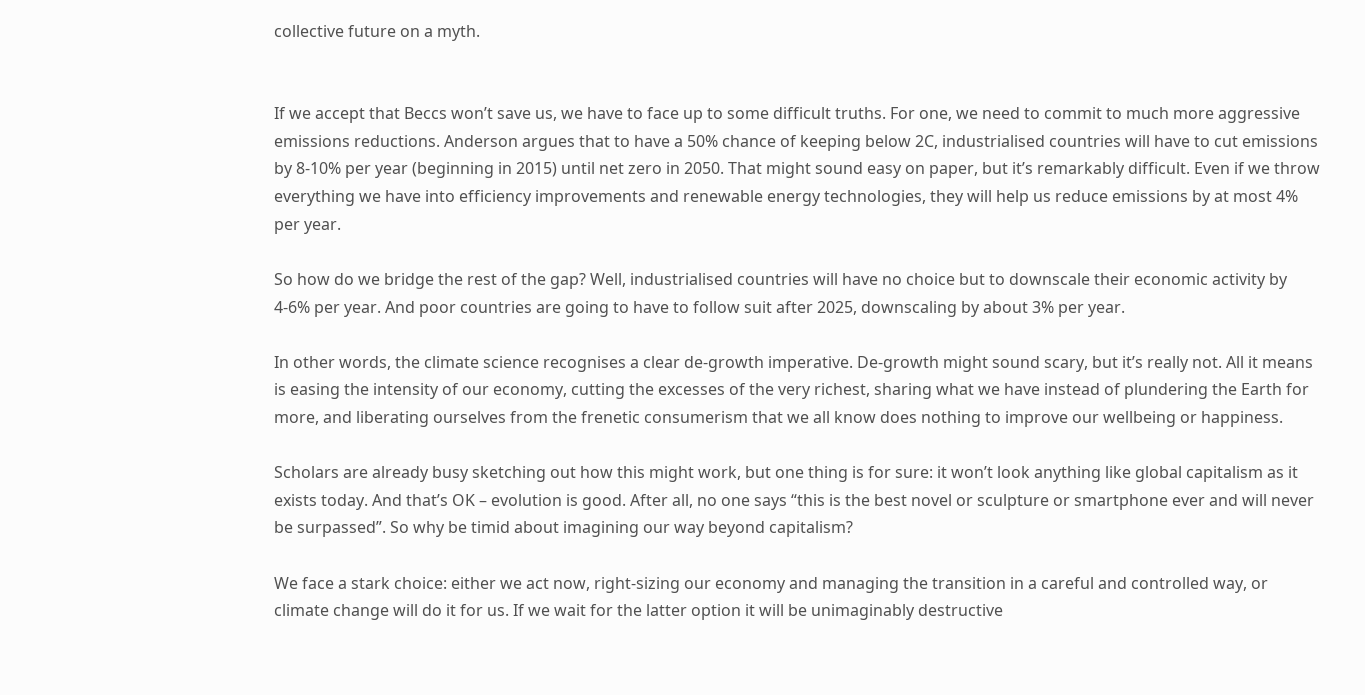collective future on a myth.


If we accept that Beccs won’t save us, we have to face up to some difficult truths. For one, we need to commit to much more aggressive emissions reductions. Anderson argues that to have a 50% chance of keeping below 2C, industrialised countries will have to cut emissions by 8-10% per year (beginning in 2015) until net zero in 2050. That might sound easy on paper, but it’s remarkably difficult. Even if we throw everything we have into efficiency improvements and renewable energy technologies, they will help us reduce emissions by at most 4% per year.

So how do we bridge the rest of the gap? Well, industrialised countries will have no choice but to downscale their economic activity by 4-6% per year. And poor countries are going to have to follow suit after 2025, downscaling by about 3% per year.

In other words, the climate science recognises a clear de-growth imperative. De-growth might sound scary, but it’s really not. All it means is easing the intensity of our economy, cutting the excesses of the very richest, sharing what we have instead of plundering the Earth for more, and liberating ourselves from the frenetic consumerism that we all know does nothing to improve our wellbeing or happiness.

Scholars are already busy sketching out how this might work, but one thing is for sure: it won’t look anything like global capitalism as it exists today. And that’s OK – evolution is good. After all, no one says “this is the best novel or sculpture or smartphone ever and will never be surpassed”. So why be timid about imagining our way beyond capitalism?

We face a stark choice: either we act now, right-sizing our economy and managing the transition in a careful and controlled way, or climate change will do it for us. If we wait for the latter option it will be unimaginably destructive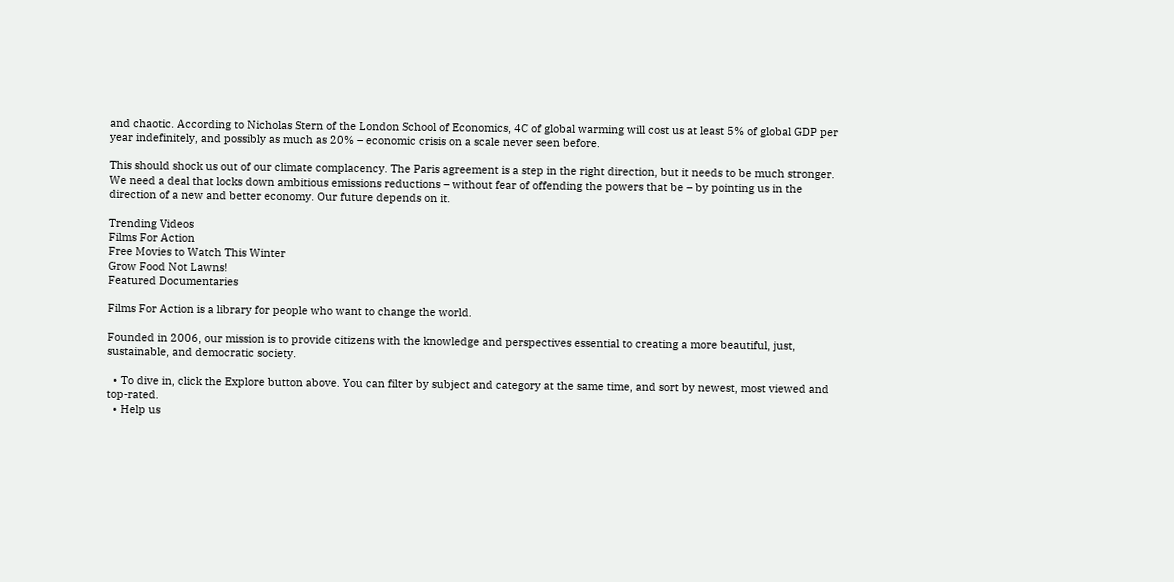and chaotic. According to Nicholas Stern of the London School of Economics, 4C of global warming will cost us at least 5% of global GDP per year indefinitely, and possibly as much as 20% – economic crisis on a scale never seen before.

This should shock us out of our climate complacency. The Paris agreement is a step in the right direction, but it needs to be much stronger. We need a deal that locks down ambitious emissions reductions – without fear of offending the powers that be – by pointing us in the direction of a new and better economy. Our future depends on it.

Trending Videos
Films For Action
Free Movies to Watch This Winter
Grow Food Not Lawns!
Featured Documentaries

Films For Action is a library for people who want to change the world.

Founded in 2006, our mission is to provide citizens with the knowledge and perspectives essential to creating a more beautiful, just, sustainable, and democratic society.

  • To dive in, click the Explore button above. You can filter by subject and category at the same time, and sort by newest, most viewed and top-rated.
  • Help us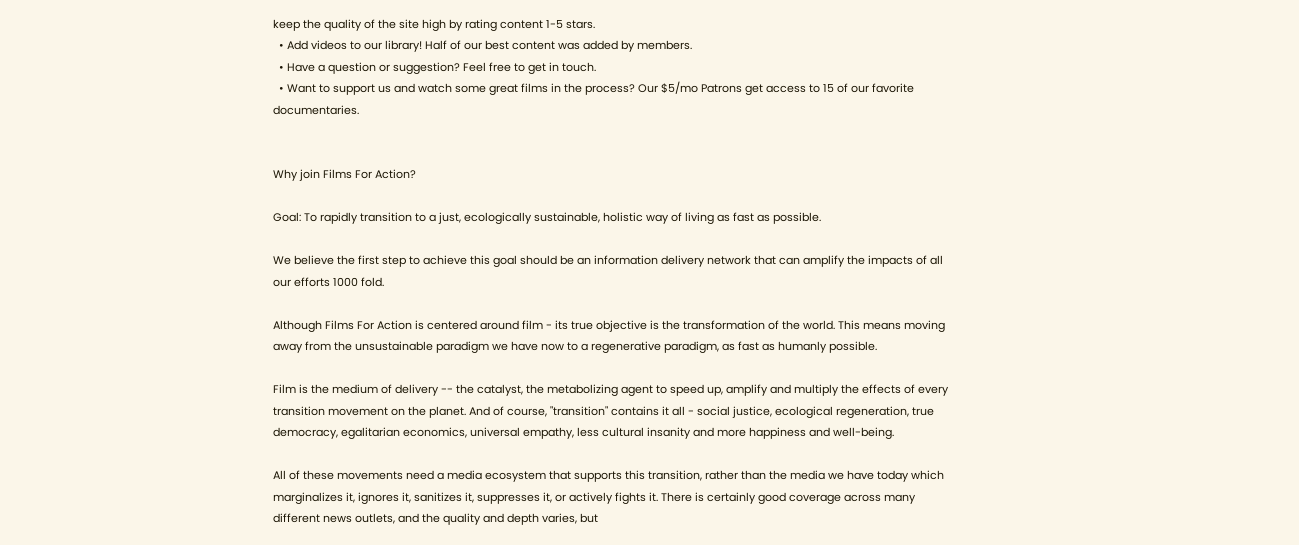keep the quality of the site high by rating content 1-5 stars.
  • Add videos to our library! Half of our best content was added by members.
  • Have a question or suggestion? Feel free to get in touch.
  • Want to support us and watch some great films in the process? Our $5/mo Patrons get access to 15 of our favorite documentaries.


Why join Films For Action?

Goal: To rapidly transition to a just, ecologically sustainable, holistic way of living as fast as possible.

We believe the first step to achieve this goal should be an information delivery network that can amplify the impacts of all our efforts 1000 fold.

Although Films For Action is centered around film - its true objective is the transformation of the world. This means moving away from the unsustainable paradigm we have now to a regenerative paradigm, as fast as humanly possible.

Film is the medium of delivery -- the catalyst, the metabolizing agent to speed up, amplify and multiply the effects of every transition movement on the planet. And of course, "transition" contains it all - social justice, ecological regeneration, true democracy, egalitarian economics, universal empathy, less cultural insanity and more happiness and well-being.

All of these movements need a media ecosystem that supports this transition, rather than the media we have today which marginalizes it, ignores it, sanitizes it, suppresses it, or actively fights it. There is certainly good coverage across many different news outlets, and the quality and depth varies, but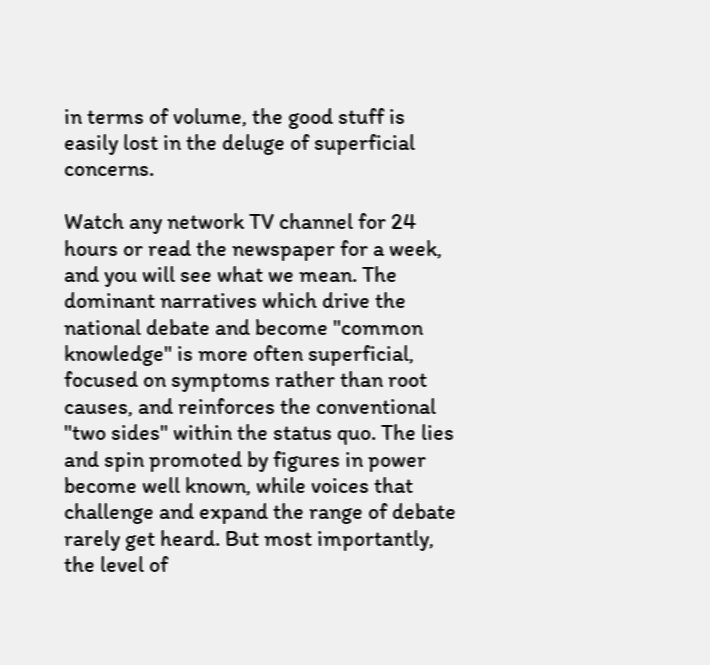in terms of volume, the good stuff is easily lost in the deluge of superficial concerns.

Watch any network TV channel for 24 hours or read the newspaper for a week, and you will see what we mean. The dominant narratives which drive the national debate and become "common knowledge" is more often superficial, focused on symptoms rather than root causes, and reinforces the conventional "two sides" within the status quo. The lies and spin promoted by figures in power become well known, while voices that challenge and expand the range of debate rarely get heard. But most importantly, the level of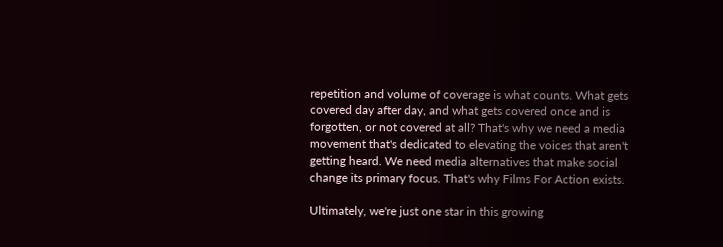repetition and volume of coverage is what counts. What gets covered day after day, and what gets covered once and is forgotten, or not covered at all? That's why we need a media movement that's dedicated to elevating the voices that aren't getting heard. We need media alternatives that make social change its primary focus. That's why Films For Action exists.

Ultimately, we're just one star in this growing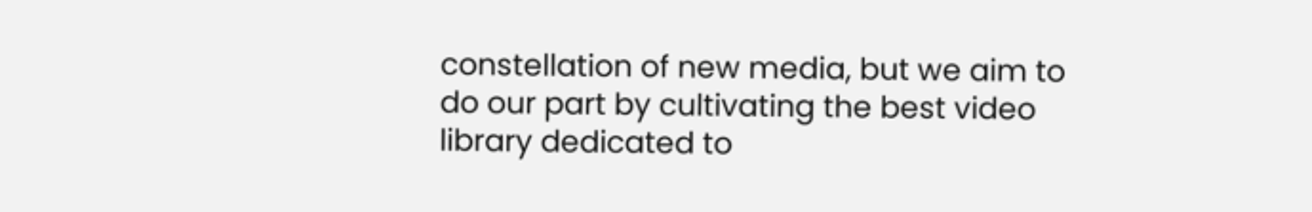constellation of new media, but we aim to do our part by cultivating the best video library dedicated to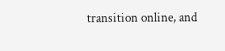transition online, and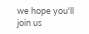we hope you'll join us